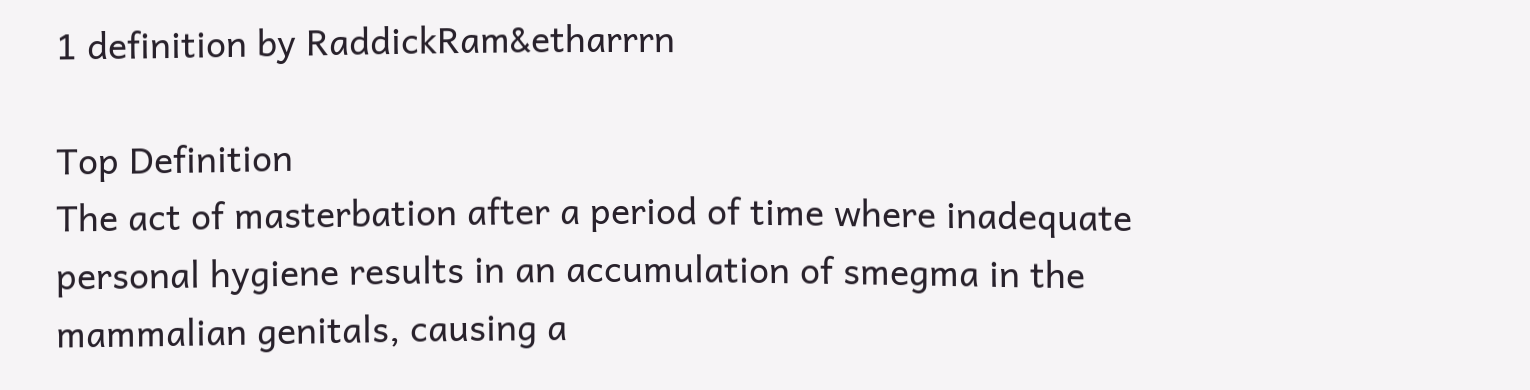1 definition by RaddickRam&etharrrn

Top Definition
The act of masterbation after a period of time where inadequate personal hygiene results in an accumulation of smegma in the mammalian genitals, causing a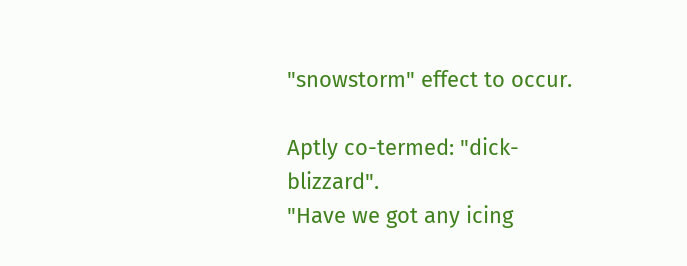"snowstorm" effect to occur.

Aptly co-termed: "dick-blizzard".
"Have we got any icing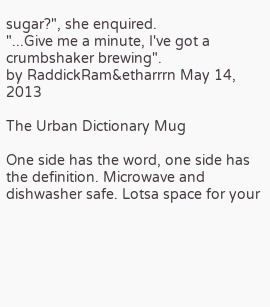sugar?", she enquired.
"...Give me a minute, I've got a crumbshaker brewing".
by RaddickRam&etharrrn May 14, 2013

The Urban Dictionary Mug

One side has the word, one side has the definition. Microwave and dishwasher safe. Lotsa space for your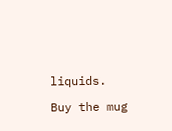liquids.

Buy the mug